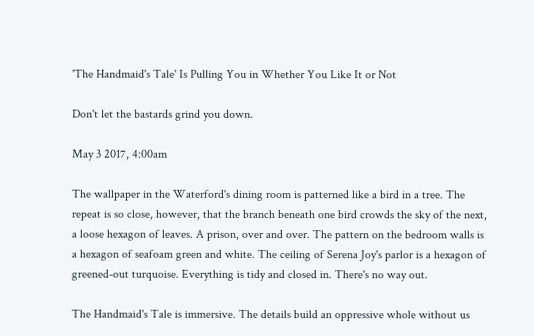'The Handmaid's Tale' Is Pulling You in Whether You Like It or Not

Don't let the bastards grind you down.

May 3 2017, 4:00am

The wallpaper in the Waterford's dining room is patterned like a bird in a tree. The repeat is so close, however, that the branch beneath one bird crowds the sky of the next, a loose hexagon of leaves. A prison, over and over. The pattern on the bedroom walls is a hexagon of seafoam green and white. The ceiling of Serena Joy's parlor is a hexagon of greened-out turquoise. Everything is tidy and closed in. There's no way out.

The Handmaid's Tale is immersive. The details build an oppressive whole without us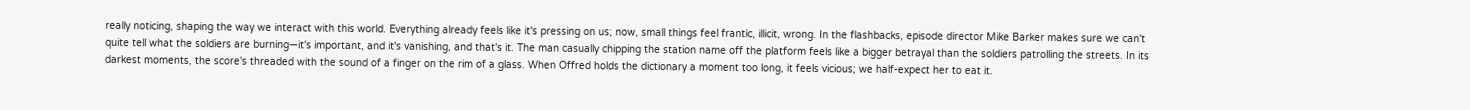really noticing, shaping the way we interact with this world. Everything already feels like it's pressing on us; now, small things feel frantic, illicit, wrong. In the flashbacks, episode director Mike Barker makes sure we can't quite tell what the soldiers are burning—it's important, and it's vanishing, and that's it. The man casually chipping the station name off the platform feels like a bigger betrayal than the soldiers patrolling the streets. In its darkest moments, the score's threaded with the sound of a finger on the rim of a glass. When Offred holds the dictionary a moment too long, it feels vicious; we half-expect her to eat it.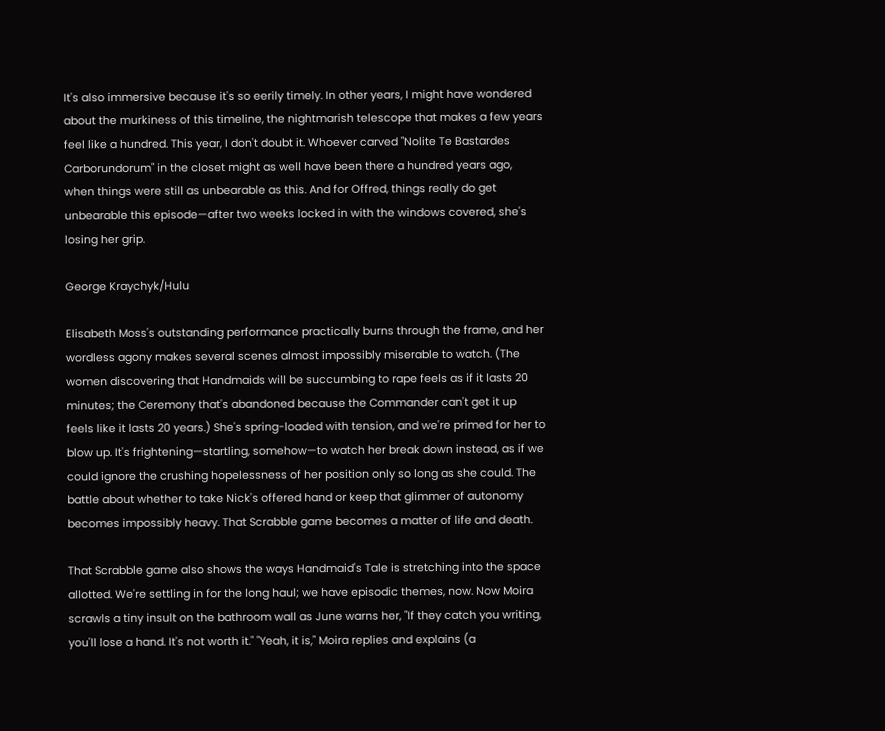It's also immersive because it's so eerily timely. In other years, I might have wondered about the murkiness of this timeline, the nightmarish telescope that makes a few years feel like a hundred. This year, I don't doubt it. Whoever carved "Nolite Te Bastardes Carborundorum" in the closet might as well have been there a hundred years ago, when things were still as unbearable as this. And for Offred, things really do get unbearable this episode—after two weeks locked in with the windows covered, she's losing her grip.

George Kraychyk/Hulu

Elisabeth Moss's outstanding performance practically burns through the frame, and her wordless agony makes several scenes almost impossibly miserable to watch. (The women discovering that Handmaids will be succumbing to rape feels as if it lasts 20 minutes; the Ceremony that's abandoned because the Commander can't get it up feels like it lasts 20 years.) She's spring-loaded with tension, and we're primed for her to blow up. It's frightening—startling, somehow—to watch her break down instead, as if we could ignore the crushing hopelessness of her position only so long as she could. The battle about whether to take Nick's offered hand or keep that glimmer of autonomy becomes impossibly heavy. That Scrabble game becomes a matter of life and death.

That Scrabble game also shows the ways Handmaid's Tale is stretching into the space allotted. We're settling in for the long haul; we have episodic themes, now. Now Moira scrawls a tiny insult on the bathroom wall as June warns her, "If they catch you writing, you'll lose a hand. It's not worth it." "Yeah, it is," Moira replies and explains (a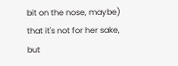bit on the nose, maybe) that it's not for her sake, but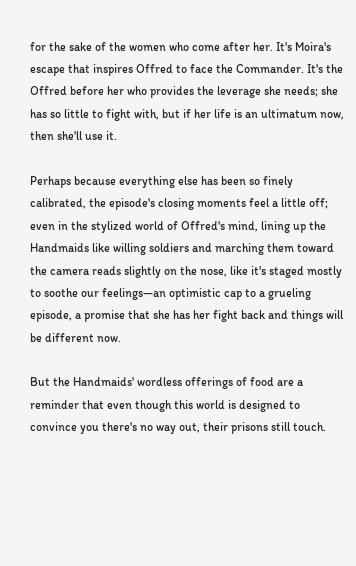for the sake of the women who come after her. It's Moira's escape that inspires Offred to face the Commander. It's the Offred before her who provides the leverage she needs; she has so little to fight with, but if her life is an ultimatum now, then she'll use it.

Perhaps because everything else has been so finely calibrated, the episode's closing moments feel a little off; even in the stylized world of Offred's mind, lining up the Handmaids like willing soldiers and marching them toward the camera reads slightly on the nose, like it's staged mostly to soothe our feelings—an optimistic cap to a grueling episode, a promise that she has her fight back and things will be different now.

But the Handmaids' wordless offerings of food are a reminder that even though this world is designed to convince you there's no way out, their prisons still touch.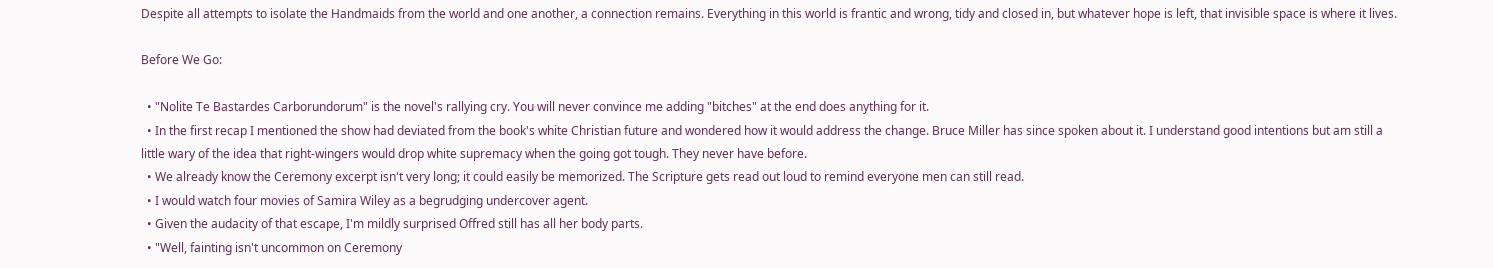Despite all attempts to isolate the Handmaids from the world and one another, a connection remains. Everything in this world is frantic and wrong, tidy and closed in, but whatever hope is left, that invisible space is where it lives.

Before We Go:

  • "Nolite Te Bastardes Carborundorum" is the novel's rallying cry. You will never convince me adding "bitches" at the end does anything for it.
  • In the first recap I mentioned the show had deviated from the book's white Christian future and wondered how it would address the change. Bruce Miller has since spoken about it. I understand good intentions but am still a little wary of the idea that right-wingers would drop white supremacy when the going got tough. They never have before.
  • We already know the Ceremony excerpt isn't very long; it could easily be memorized. The Scripture gets read out loud to remind everyone men can still read.
  • I would watch four movies of Samira Wiley as a begrudging undercover agent.
  • Given the audacity of that escape, I'm mildly surprised Offred still has all her body parts.
  • "Well, fainting isn't uncommon on Ceremony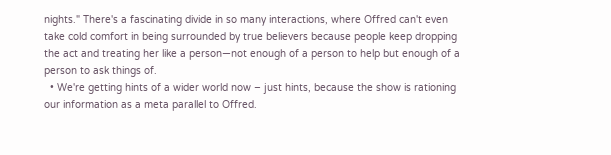nights." There's a fascinating divide in so many interactions, where Offred can't even take cold comfort in being surrounded by true believers because people keep dropping the act and treating her like a person—not enough of a person to help but enough of a person to ask things of.
  • We're getting hints of a wider world now – just hints, because the show is rationing our information as a meta parallel to Offred.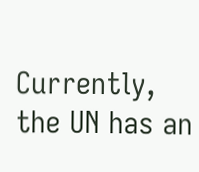Currently, the UN has an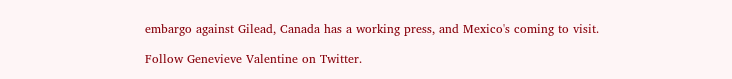embargo against Gilead, Canada has a working press, and Mexico's coming to visit.

Follow Genevieve Valentine on Twitter.